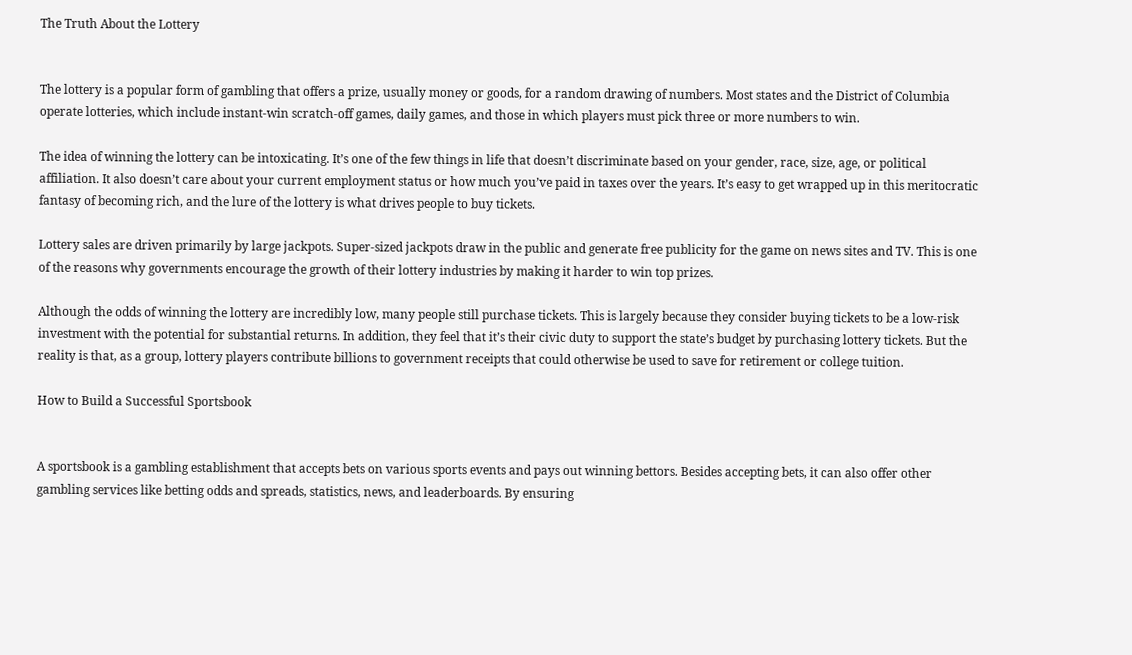The Truth About the Lottery


The lottery is a popular form of gambling that offers a prize, usually money or goods, for a random drawing of numbers. Most states and the District of Columbia operate lotteries, which include instant-win scratch-off games, daily games, and those in which players must pick three or more numbers to win.

The idea of winning the lottery can be intoxicating. It’s one of the few things in life that doesn’t discriminate based on your gender, race, size, age, or political affiliation. It also doesn’t care about your current employment status or how much you’ve paid in taxes over the years. It’s easy to get wrapped up in this meritocratic fantasy of becoming rich, and the lure of the lottery is what drives people to buy tickets.

Lottery sales are driven primarily by large jackpots. Super-sized jackpots draw in the public and generate free publicity for the game on news sites and TV. This is one of the reasons why governments encourage the growth of their lottery industries by making it harder to win top prizes.

Although the odds of winning the lottery are incredibly low, many people still purchase tickets. This is largely because they consider buying tickets to be a low-risk investment with the potential for substantial returns. In addition, they feel that it’s their civic duty to support the state’s budget by purchasing lottery tickets. But the reality is that, as a group, lottery players contribute billions to government receipts that could otherwise be used to save for retirement or college tuition.

How to Build a Successful Sportsbook


A sportsbook is a gambling establishment that accepts bets on various sports events and pays out winning bettors. Besides accepting bets, it can also offer other gambling services like betting odds and spreads, statistics, news, and leaderboards. By ensuring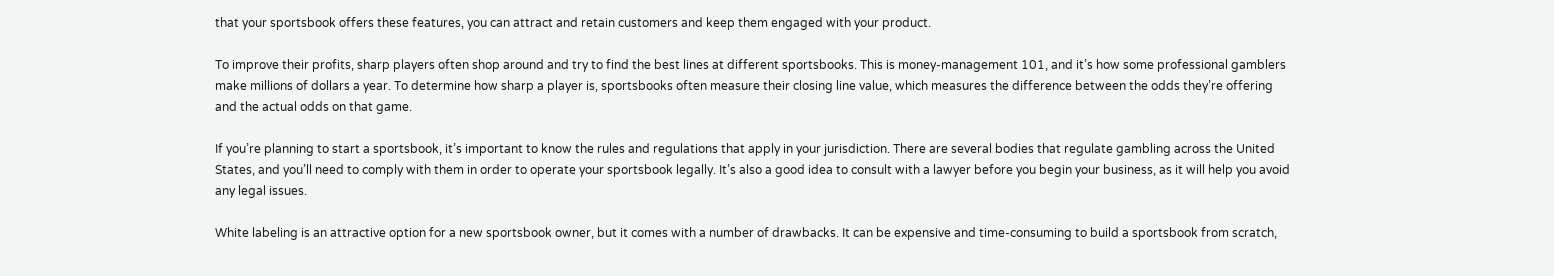that your sportsbook offers these features, you can attract and retain customers and keep them engaged with your product.

To improve their profits, sharp players often shop around and try to find the best lines at different sportsbooks. This is money-management 101, and it’s how some professional gamblers make millions of dollars a year. To determine how sharp a player is, sportsbooks often measure their closing line value, which measures the difference between the odds they’re offering and the actual odds on that game.

If you’re planning to start a sportsbook, it’s important to know the rules and regulations that apply in your jurisdiction. There are several bodies that regulate gambling across the United States, and you’ll need to comply with them in order to operate your sportsbook legally. It’s also a good idea to consult with a lawyer before you begin your business, as it will help you avoid any legal issues.

White labeling is an attractive option for a new sportsbook owner, but it comes with a number of drawbacks. It can be expensive and time-consuming to build a sportsbook from scratch,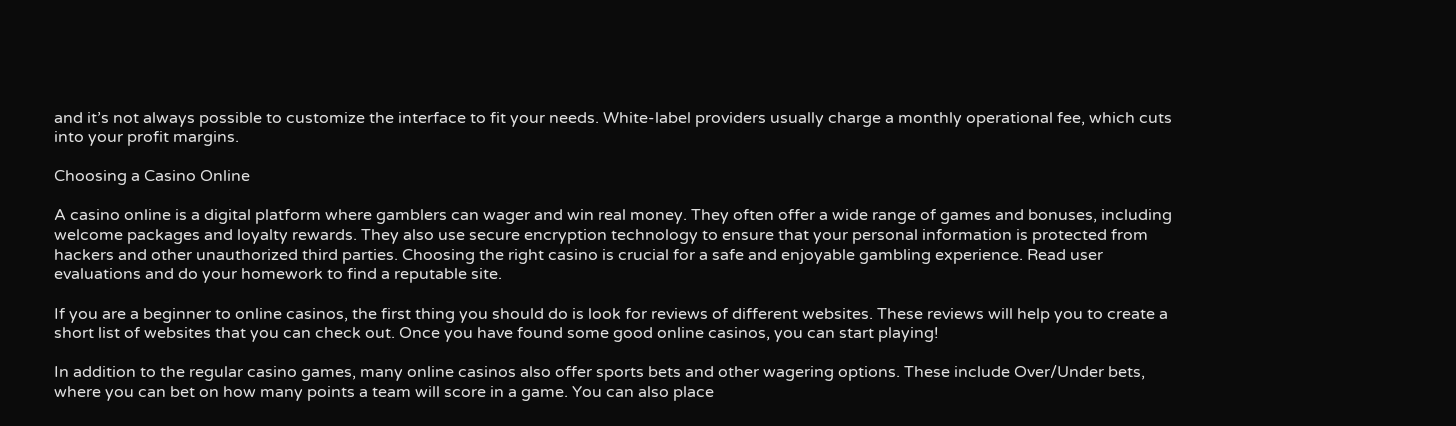and it’s not always possible to customize the interface to fit your needs. White-label providers usually charge a monthly operational fee, which cuts into your profit margins.

Choosing a Casino Online

A casino online is a digital platform where gamblers can wager and win real money. They often offer a wide range of games and bonuses, including welcome packages and loyalty rewards. They also use secure encryption technology to ensure that your personal information is protected from hackers and other unauthorized third parties. Choosing the right casino is crucial for a safe and enjoyable gambling experience. Read user evaluations and do your homework to find a reputable site.

If you are a beginner to online casinos, the first thing you should do is look for reviews of different websites. These reviews will help you to create a short list of websites that you can check out. Once you have found some good online casinos, you can start playing!

In addition to the regular casino games, many online casinos also offer sports bets and other wagering options. These include Over/Under bets, where you can bet on how many points a team will score in a game. You can also place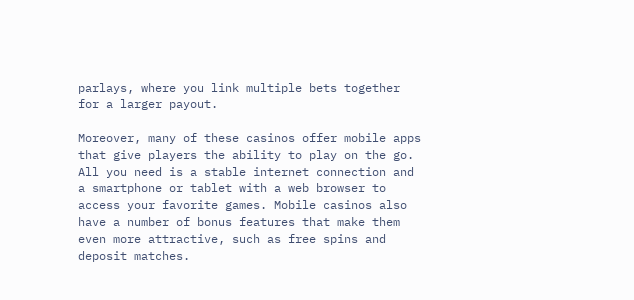parlays, where you link multiple bets together for a larger payout.

Moreover, many of these casinos offer mobile apps that give players the ability to play on the go. All you need is a stable internet connection and a smartphone or tablet with a web browser to access your favorite games. Mobile casinos also have a number of bonus features that make them even more attractive, such as free spins and deposit matches.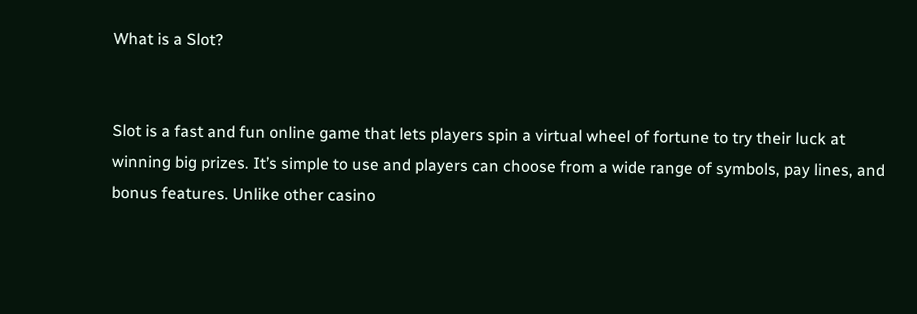What is a Slot?


Slot is a fast and fun online game that lets players spin a virtual wheel of fortune to try their luck at winning big prizes. It’s simple to use and players can choose from a wide range of symbols, pay lines, and bonus features. Unlike other casino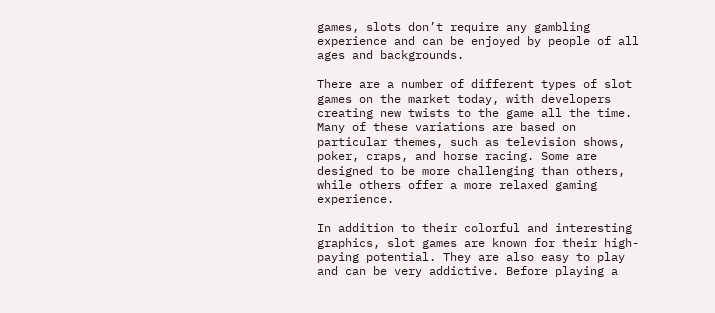games, slots don’t require any gambling experience and can be enjoyed by people of all ages and backgrounds.

There are a number of different types of slot games on the market today, with developers creating new twists to the game all the time. Many of these variations are based on particular themes, such as television shows, poker, craps, and horse racing. Some are designed to be more challenging than others, while others offer a more relaxed gaming experience.

In addition to their colorful and interesting graphics, slot games are known for their high-paying potential. They are also easy to play and can be very addictive. Before playing a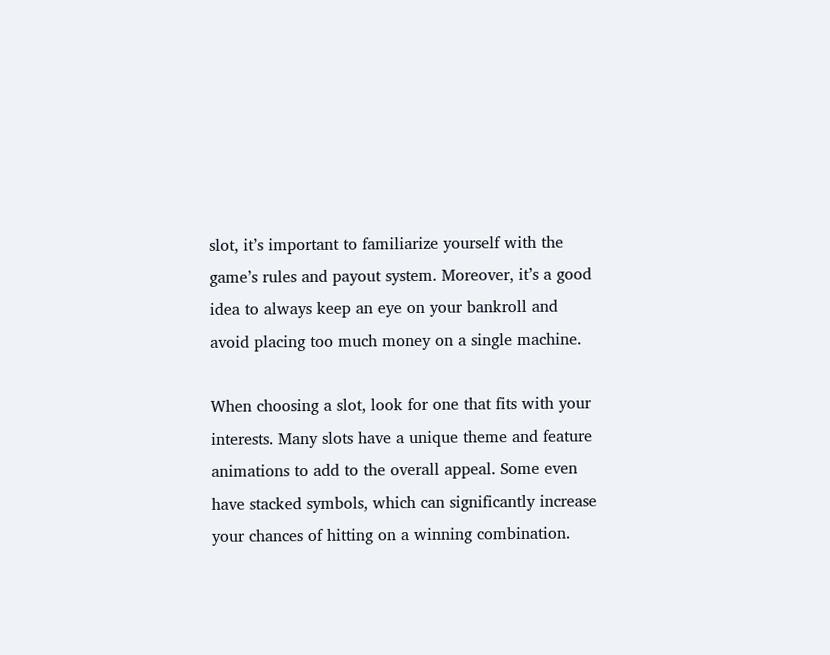slot, it’s important to familiarize yourself with the game’s rules and payout system. Moreover, it’s a good idea to always keep an eye on your bankroll and avoid placing too much money on a single machine.

When choosing a slot, look for one that fits with your interests. Many slots have a unique theme and feature animations to add to the overall appeal. Some even have stacked symbols, which can significantly increase your chances of hitting on a winning combination.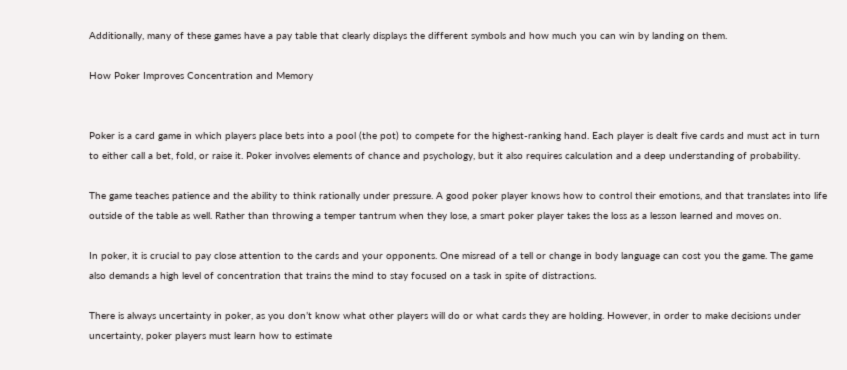Additionally, many of these games have a pay table that clearly displays the different symbols and how much you can win by landing on them.

How Poker Improves Concentration and Memory


Poker is a card game in which players place bets into a pool (the pot) to compete for the highest-ranking hand. Each player is dealt five cards and must act in turn to either call a bet, fold, or raise it. Poker involves elements of chance and psychology, but it also requires calculation and a deep understanding of probability.

The game teaches patience and the ability to think rationally under pressure. A good poker player knows how to control their emotions, and that translates into life outside of the table as well. Rather than throwing a temper tantrum when they lose, a smart poker player takes the loss as a lesson learned and moves on.

In poker, it is crucial to pay close attention to the cards and your opponents. One misread of a tell or change in body language can cost you the game. The game also demands a high level of concentration that trains the mind to stay focused on a task in spite of distractions.

There is always uncertainty in poker, as you don’t know what other players will do or what cards they are holding. However, in order to make decisions under uncertainty, poker players must learn how to estimate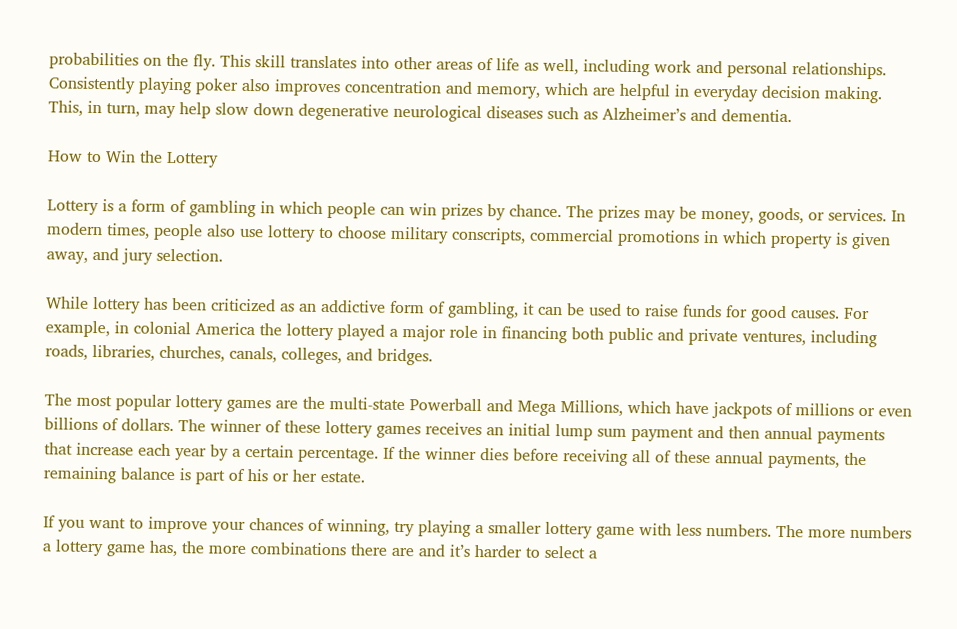probabilities on the fly. This skill translates into other areas of life as well, including work and personal relationships. Consistently playing poker also improves concentration and memory, which are helpful in everyday decision making. This, in turn, may help slow down degenerative neurological diseases such as Alzheimer’s and dementia.

How to Win the Lottery

Lottery is a form of gambling in which people can win prizes by chance. The prizes may be money, goods, or services. In modern times, people also use lottery to choose military conscripts, commercial promotions in which property is given away, and jury selection.

While lottery has been criticized as an addictive form of gambling, it can be used to raise funds for good causes. For example, in colonial America the lottery played a major role in financing both public and private ventures, including roads, libraries, churches, canals, colleges, and bridges.

The most popular lottery games are the multi-state Powerball and Mega Millions, which have jackpots of millions or even billions of dollars. The winner of these lottery games receives an initial lump sum payment and then annual payments that increase each year by a certain percentage. If the winner dies before receiving all of these annual payments, the remaining balance is part of his or her estate.

If you want to improve your chances of winning, try playing a smaller lottery game with less numbers. The more numbers a lottery game has, the more combinations there are and it’s harder to select a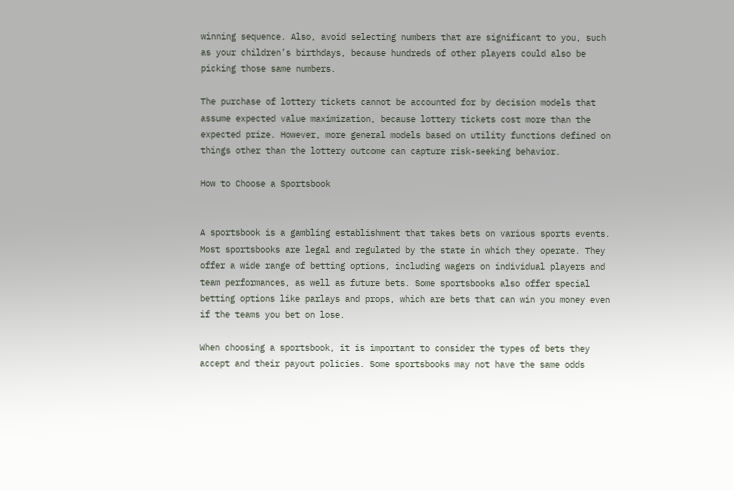winning sequence. Also, avoid selecting numbers that are significant to you, such as your children’s birthdays, because hundreds of other players could also be picking those same numbers.

The purchase of lottery tickets cannot be accounted for by decision models that assume expected value maximization, because lottery tickets cost more than the expected prize. However, more general models based on utility functions defined on things other than the lottery outcome can capture risk-seeking behavior.

How to Choose a Sportsbook


A sportsbook is a gambling establishment that takes bets on various sports events. Most sportsbooks are legal and regulated by the state in which they operate. They offer a wide range of betting options, including wagers on individual players and team performances, as well as future bets. Some sportsbooks also offer special betting options like parlays and props, which are bets that can win you money even if the teams you bet on lose.

When choosing a sportsbook, it is important to consider the types of bets they accept and their payout policies. Some sportsbooks may not have the same odds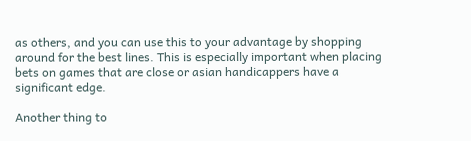as others, and you can use this to your advantage by shopping around for the best lines. This is especially important when placing bets on games that are close or asian handicappers have a significant edge.

Another thing to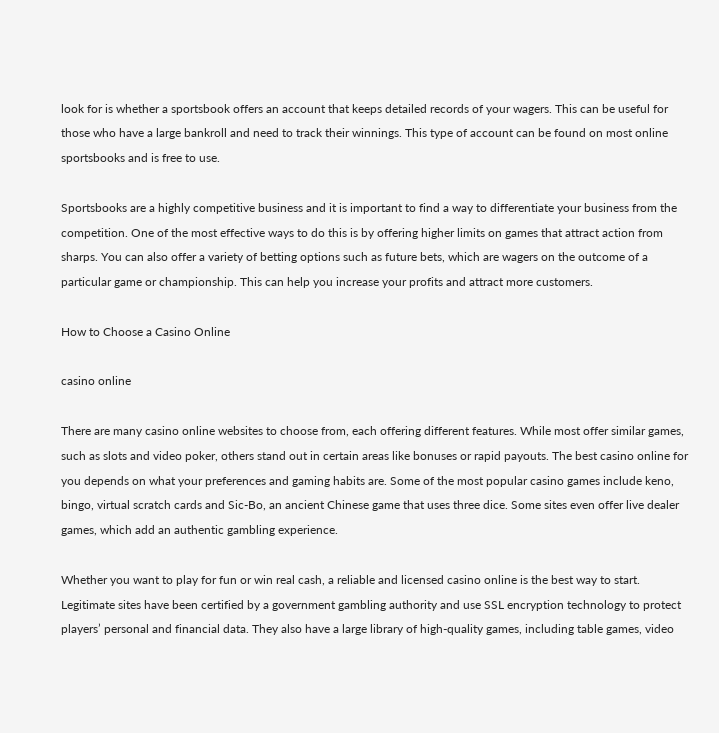look for is whether a sportsbook offers an account that keeps detailed records of your wagers. This can be useful for those who have a large bankroll and need to track their winnings. This type of account can be found on most online sportsbooks and is free to use.

Sportsbooks are a highly competitive business and it is important to find a way to differentiate your business from the competition. One of the most effective ways to do this is by offering higher limits on games that attract action from sharps. You can also offer a variety of betting options such as future bets, which are wagers on the outcome of a particular game or championship. This can help you increase your profits and attract more customers.

How to Choose a Casino Online

casino online

There are many casino online websites to choose from, each offering different features. While most offer similar games, such as slots and video poker, others stand out in certain areas like bonuses or rapid payouts. The best casino online for you depends on what your preferences and gaming habits are. Some of the most popular casino games include keno, bingo, virtual scratch cards and Sic-Bo, an ancient Chinese game that uses three dice. Some sites even offer live dealer games, which add an authentic gambling experience.

Whether you want to play for fun or win real cash, a reliable and licensed casino online is the best way to start. Legitimate sites have been certified by a government gambling authority and use SSL encryption technology to protect players’ personal and financial data. They also have a large library of high-quality games, including table games, video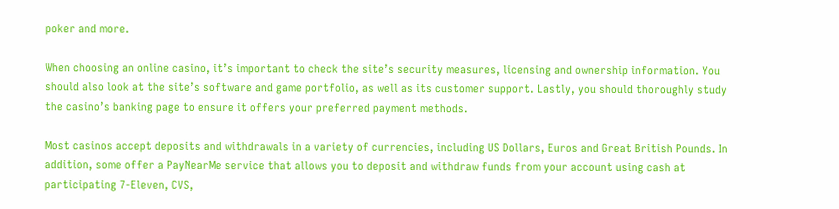poker and more.

When choosing an online casino, it’s important to check the site’s security measures, licensing and ownership information. You should also look at the site’s software and game portfolio, as well as its customer support. Lastly, you should thoroughly study the casino’s banking page to ensure it offers your preferred payment methods.

Most casinos accept deposits and withdrawals in a variety of currencies, including US Dollars, Euros and Great British Pounds. In addition, some offer a PayNearMe service that allows you to deposit and withdraw funds from your account using cash at participating 7-Eleven, CVS,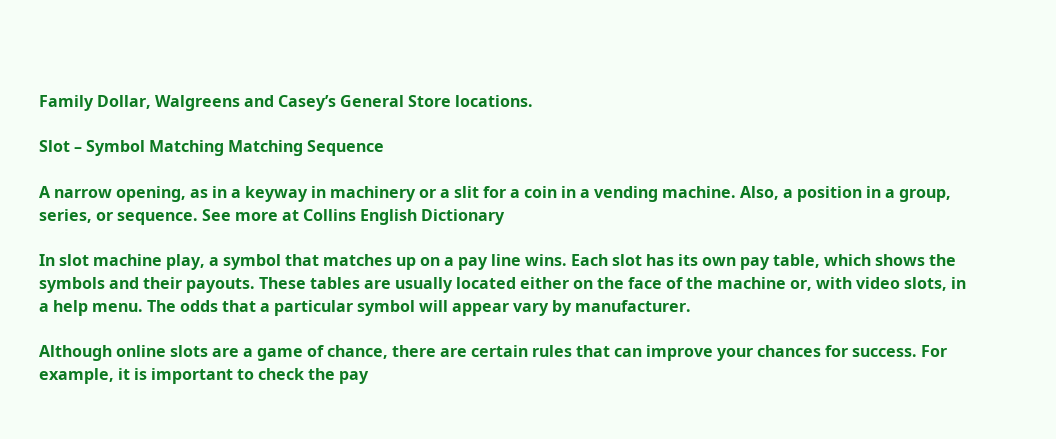Family Dollar, Walgreens and Casey’s General Store locations.

Slot – Symbol Matching Matching Sequence

A narrow opening, as in a keyway in machinery or a slit for a coin in a vending machine. Also, a position in a group, series, or sequence. See more at Collins English Dictionary

In slot machine play, a symbol that matches up on a pay line wins. Each slot has its own pay table, which shows the symbols and their payouts. These tables are usually located either on the face of the machine or, with video slots, in a help menu. The odds that a particular symbol will appear vary by manufacturer.

Although online slots are a game of chance, there are certain rules that can improve your chances for success. For example, it is important to check the pay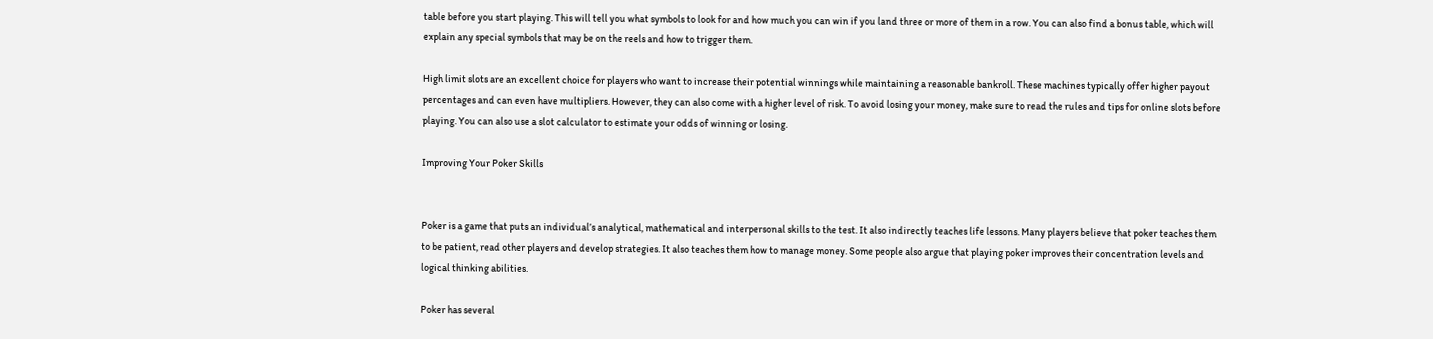table before you start playing. This will tell you what symbols to look for and how much you can win if you land three or more of them in a row. You can also find a bonus table, which will explain any special symbols that may be on the reels and how to trigger them.

High limit slots are an excellent choice for players who want to increase their potential winnings while maintaining a reasonable bankroll. These machines typically offer higher payout percentages and can even have multipliers. However, they can also come with a higher level of risk. To avoid losing your money, make sure to read the rules and tips for online slots before playing. You can also use a slot calculator to estimate your odds of winning or losing.

Improving Your Poker Skills


Poker is a game that puts an individual’s analytical, mathematical and interpersonal skills to the test. It also indirectly teaches life lessons. Many players believe that poker teaches them to be patient, read other players and develop strategies. It also teaches them how to manage money. Some people also argue that playing poker improves their concentration levels and logical thinking abilities.

Poker has several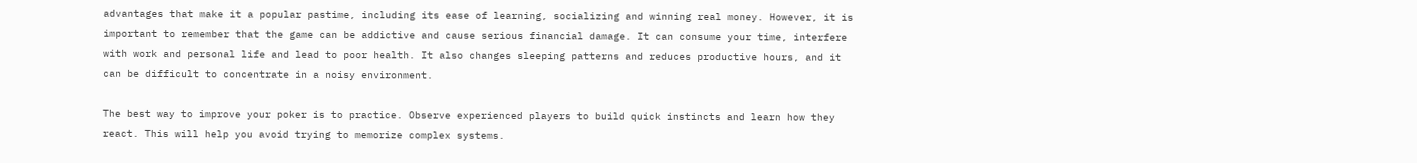advantages that make it a popular pastime, including its ease of learning, socializing and winning real money. However, it is important to remember that the game can be addictive and cause serious financial damage. It can consume your time, interfere with work and personal life and lead to poor health. It also changes sleeping patterns and reduces productive hours, and it can be difficult to concentrate in a noisy environment.

The best way to improve your poker is to practice. Observe experienced players to build quick instincts and learn how they react. This will help you avoid trying to memorize complex systems.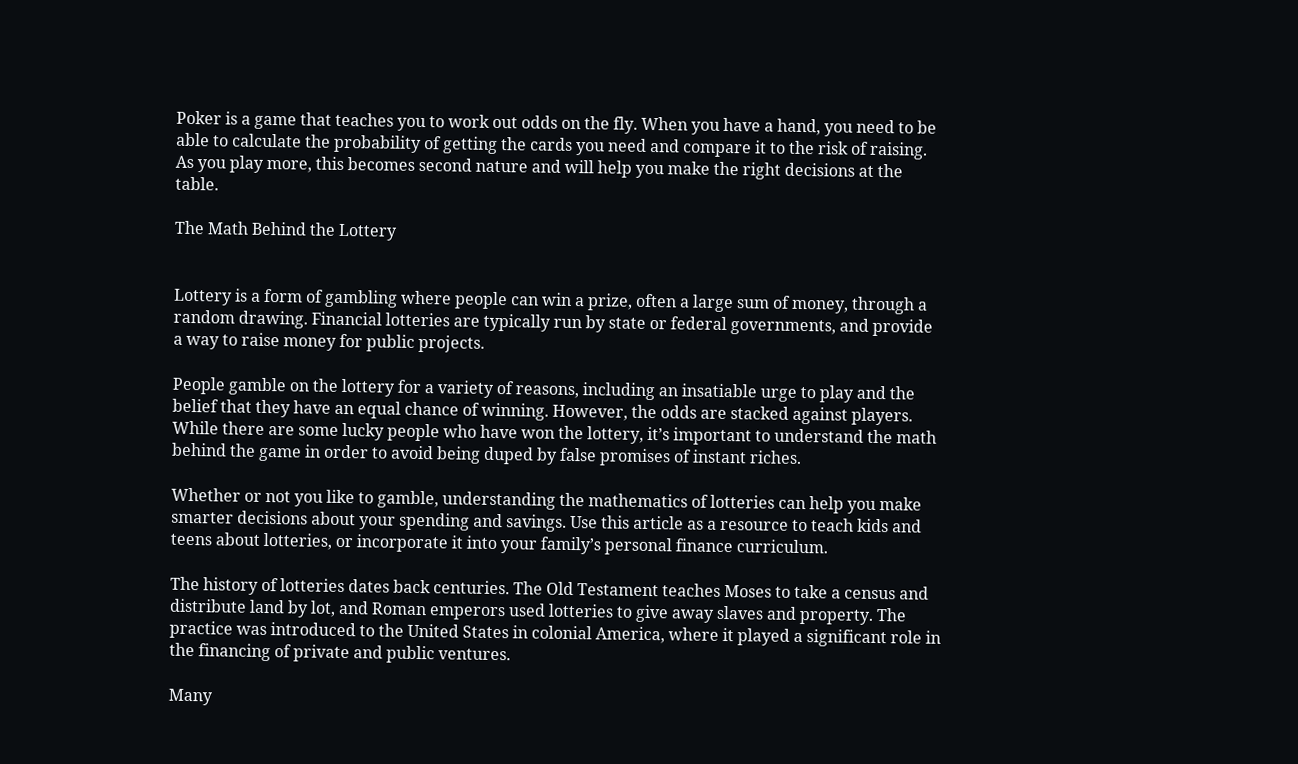Poker is a game that teaches you to work out odds on the fly. When you have a hand, you need to be able to calculate the probability of getting the cards you need and compare it to the risk of raising. As you play more, this becomes second nature and will help you make the right decisions at the table.

The Math Behind the Lottery


Lottery is a form of gambling where people can win a prize, often a large sum of money, through a random drawing. Financial lotteries are typically run by state or federal governments, and provide a way to raise money for public projects.

People gamble on the lottery for a variety of reasons, including an insatiable urge to play and the belief that they have an equal chance of winning. However, the odds are stacked against players. While there are some lucky people who have won the lottery, it’s important to understand the math behind the game in order to avoid being duped by false promises of instant riches.

Whether or not you like to gamble, understanding the mathematics of lotteries can help you make smarter decisions about your spending and savings. Use this article as a resource to teach kids and teens about lotteries, or incorporate it into your family’s personal finance curriculum.

The history of lotteries dates back centuries. The Old Testament teaches Moses to take a census and distribute land by lot, and Roman emperors used lotteries to give away slaves and property. The practice was introduced to the United States in colonial America, where it played a significant role in the financing of private and public ventures.

Many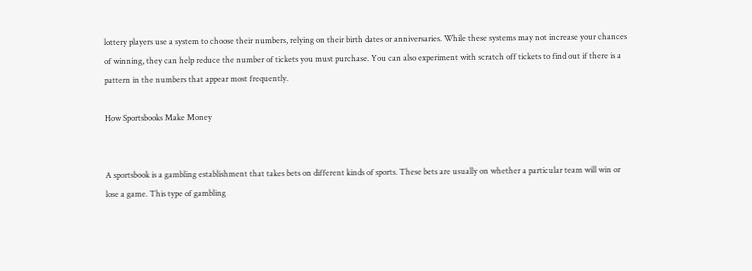lottery players use a system to choose their numbers, relying on their birth dates or anniversaries. While these systems may not increase your chances of winning, they can help reduce the number of tickets you must purchase. You can also experiment with scratch off tickets to find out if there is a pattern in the numbers that appear most frequently.

How Sportsbooks Make Money


A sportsbook is a gambling establishment that takes bets on different kinds of sports. These bets are usually on whether a particular team will win or lose a game. This type of gambling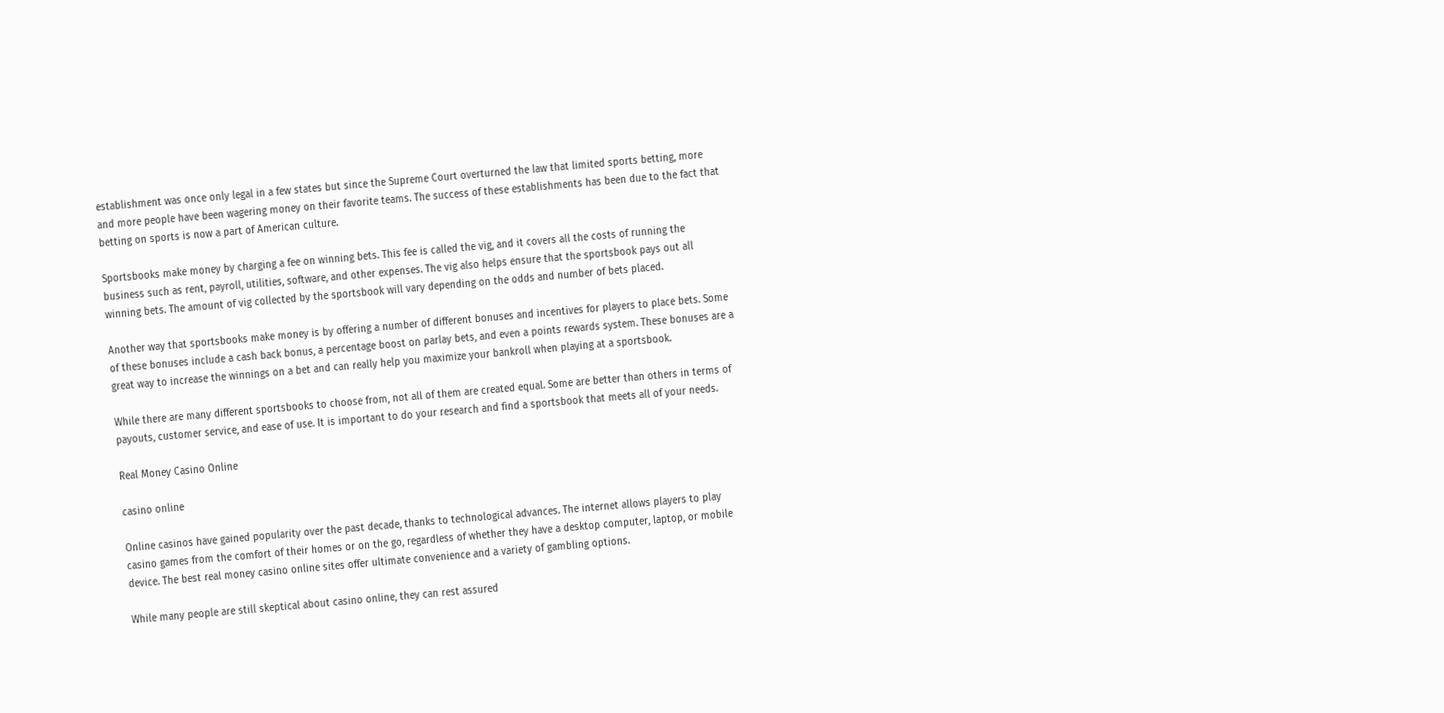establishment was once only legal in a few states but since the Supreme Court overturned the law that limited sports betting, more and more people have been wagering money on their favorite teams. The success of these establishments has been due to the fact that betting on sports is now a part of American culture.

Sportsbooks make money by charging a fee on winning bets. This fee is called the vig, and it covers all the costs of running the business such as rent, payroll, utilities, software, and other expenses. The vig also helps ensure that the sportsbook pays out all winning bets. The amount of vig collected by the sportsbook will vary depending on the odds and number of bets placed.

Another way that sportsbooks make money is by offering a number of different bonuses and incentives for players to place bets. Some of these bonuses include a cash back bonus, a percentage boost on parlay bets, and even a points rewards system. These bonuses are a great way to increase the winnings on a bet and can really help you maximize your bankroll when playing at a sportsbook.

While there are many different sportsbooks to choose from, not all of them are created equal. Some are better than others in terms of payouts, customer service, and ease of use. It is important to do your research and find a sportsbook that meets all of your needs.

Real Money Casino Online

casino online

Online casinos have gained popularity over the past decade, thanks to technological advances. The internet allows players to play casino games from the comfort of their homes or on the go, regardless of whether they have a desktop computer, laptop, or mobile device. The best real money casino online sites offer ultimate convenience and a variety of gambling options.

While many people are still skeptical about casino online, they can rest assured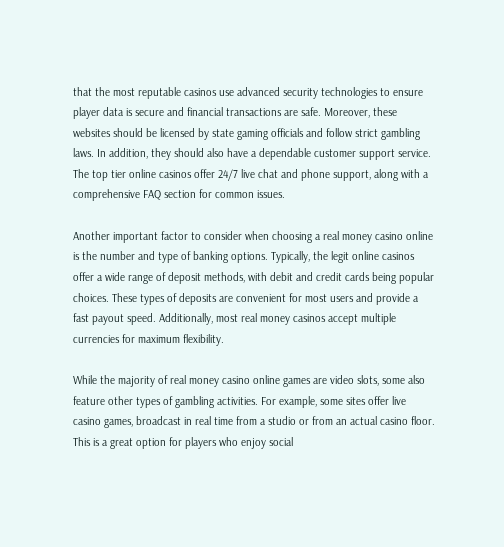that the most reputable casinos use advanced security technologies to ensure player data is secure and financial transactions are safe. Moreover, these websites should be licensed by state gaming officials and follow strict gambling laws. In addition, they should also have a dependable customer support service. The top tier online casinos offer 24/7 live chat and phone support, along with a comprehensive FAQ section for common issues.

Another important factor to consider when choosing a real money casino online is the number and type of banking options. Typically, the legit online casinos offer a wide range of deposit methods, with debit and credit cards being popular choices. These types of deposits are convenient for most users and provide a fast payout speed. Additionally, most real money casinos accept multiple currencies for maximum flexibility.

While the majority of real money casino online games are video slots, some also feature other types of gambling activities. For example, some sites offer live casino games, broadcast in real time from a studio or from an actual casino floor. This is a great option for players who enjoy social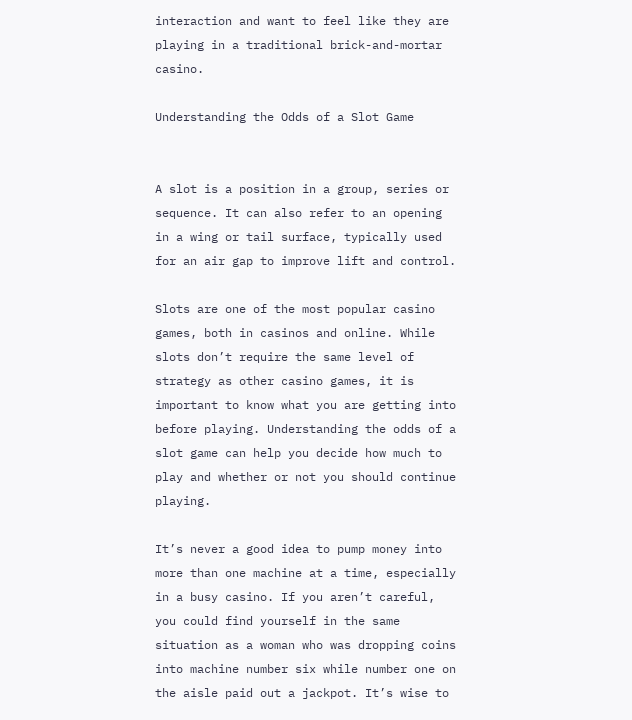interaction and want to feel like they are playing in a traditional brick-and-mortar casino.

Understanding the Odds of a Slot Game


A slot is a position in a group, series or sequence. It can also refer to an opening in a wing or tail surface, typically used for an air gap to improve lift and control.

Slots are one of the most popular casino games, both in casinos and online. While slots don’t require the same level of strategy as other casino games, it is important to know what you are getting into before playing. Understanding the odds of a slot game can help you decide how much to play and whether or not you should continue playing.

It’s never a good idea to pump money into more than one machine at a time, especially in a busy casino. If you aren’t careful, you could find yourself in the same situation as a woman who was dropping coins into machine number six while number one on the aisle paid out a jackpot. It’s wise to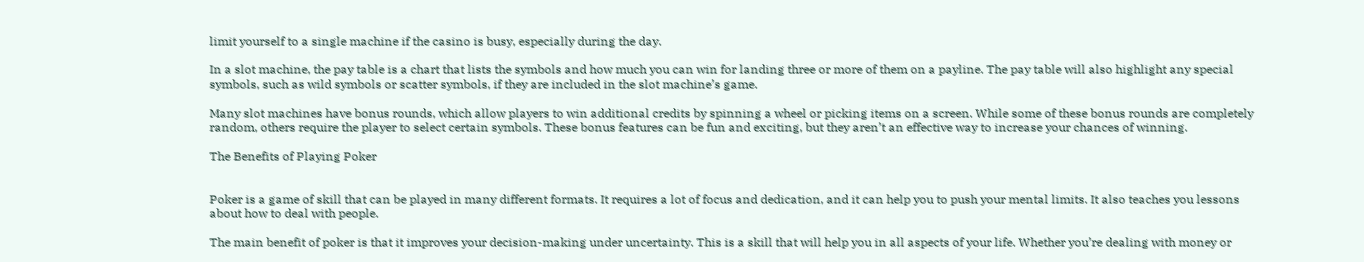limit yourself to a single machine if the casino is busy, especially during the day.

In a slot machine, the pay table is a chart that lists the symbols and how much you can win for landing three or more of them on a payline. The pay table will also highlight any special symbols, such as wild symbols or scatter symbols, if they are included in the slot machine’s game.

Many slot machines have bonus rounds, which allow players to win additional credits by spinning a wheel or picking items on a screen. While some of these bonus rounds are completely random, others require the player to select certain symbols. These bonus features can be fun and exciting, but they aren’t an effective way to increase your chances of winning.

The Benefits of Playing Poker


Poker is a game of skill that can be played in many different formats. It requires a lot of focus and dedication, and it can help you to push your mental limits. It also teaches you lessons about how to deal with people.

The main benefit of poker is that it improves your decision-making under uncertainty. This is a skill that will help you in all aspects of your life. Whether you’re dealing with money or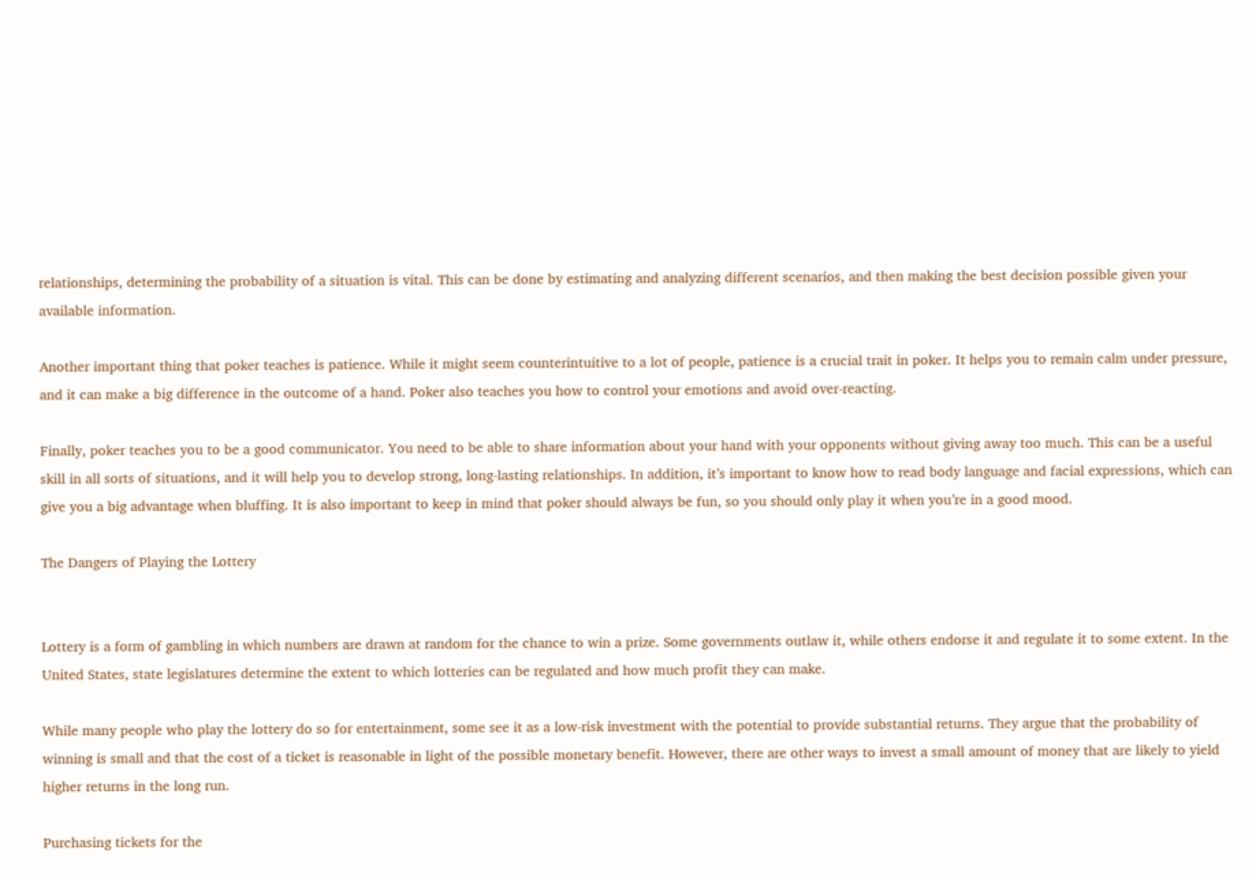relationships, determining the probability of a situation is vital. This can be done by estimating and analyzing different scenarios, and then making the best decision possible given your available information.

Another important thing that poker teaches is patience. While it might seem counterintuitive to a lot of people, patience is a crucial trait in poker. It helps you to remain calm under pressure, and it can make a big difference in the outcome of a hand. Poker also teaches you how to control your emotions and avoid over-reacting.

Finally, poker teaches you to be a good communicator. You need to be able to share information about your hand with your opponents without giving away too much. This can be a useful skill in all sorts of situations, and it will help you to develop strong, long-lasting relationships. In addition, it’s important to know how to read body language and facial expressions, which can give you a big advantage when bluffing. It is also important to keep in mind that poker should always be fun, so you should only play it when you’re in a good mood.

The Dangers of Playing the Lottery


Lottery is a form of gambling in which numbers are drawn at random for the chance to win a prize. Some governments outlaw it, while others endorse it and regulate it to some extent. In the United States, state legislatures determine the extent to which lotteries can be regulated and how much profit they can make.

While many people who play the lottery do so for entertainment, some see it as a low-risk investment with the potential to provide substantial returns. They argue that the probability of winning is small and that the cost of a ticket is reasonable in light of the possible monetary benefit. However, there are other ways to invest a small amount of money that are likely to yield higher returns in the long run.

Purchasing tickets for the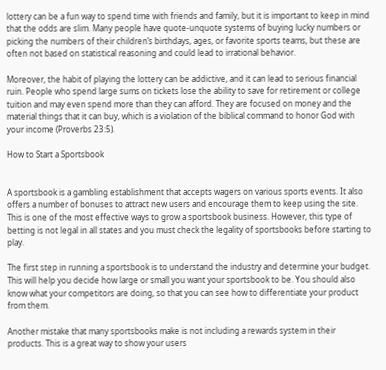lottery can be a fun way to spend time with friends and family, but it is important to keep in mind that the odds are slim. Many people have quote-unquote systems of buying lucky numbers or picking the numbers of their children’s birthdays, ages, or favorite sports teams, but these are often not based on statistical reasoning and could lead to irrational behavior.

Moreover, the habit of playing the lottery can be addictive, and it can lead to serious financial ruin. People who spend large sums on tickets lose the ability to save for retirement or college tuition and may even spend more than they can afford. They are focused on money and the material things that it can buy, which is a violation of the biblical command to honor God with your income (Proverbs 23:5).

How to Start a Sportsbook


A sportsbook is a gambling establishment that accepts wagers on various sports events. It also offers a number of bonuses to attract new users and encourage them to keep using the site. This is one of the most effective ways to grow a sportsbook business. However, this type of betting is not legal in all states and you must check the legality of sportsbooks before starting to play.

The first step in running a sportsbook is to understand the industry and determine your budget. This will help you decide how large or small you want your sportsbook to be. You should also know what your competitors are doing, so that you can see how to differentiate your product from them.

Another mistake that many sportsbooks make is not including a rewards system in their products. This is a great way to show your users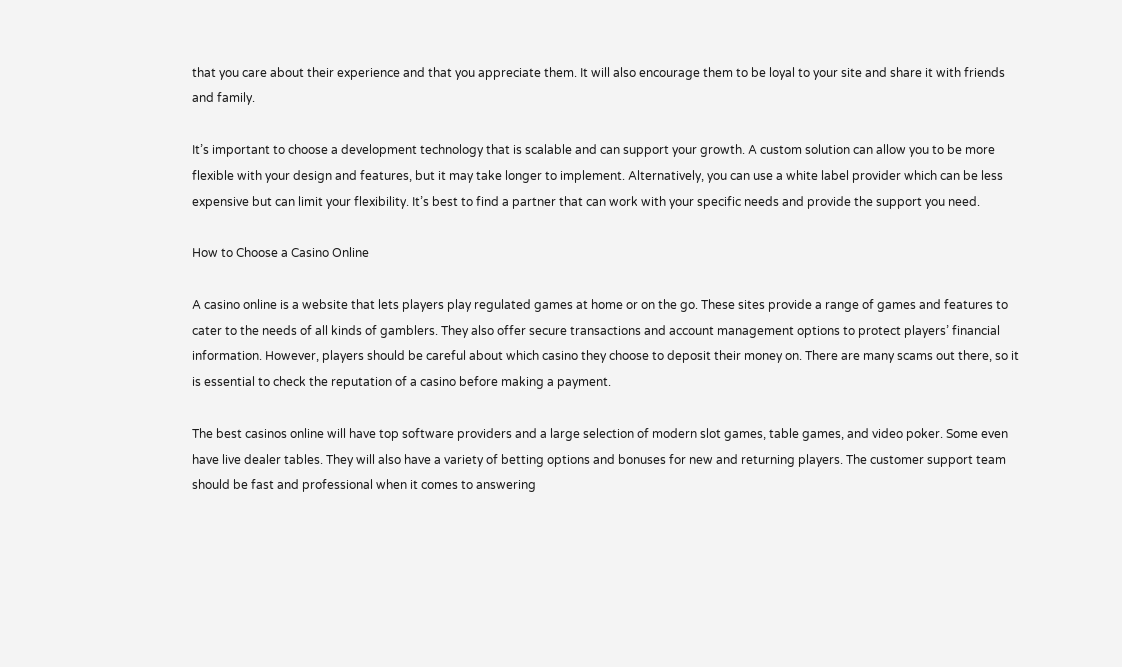that you care about their experience and that you appreciate them. It will also encourage them to be loyal to your site and share it with friends and family.

It’s important to choose a development technology that is scalable and can support your growth. A custom solution can allow you to be more flexible with your design and features, but it may take longer to implement. Alternatively, you can use a white label provider which can be less expensive but can limit your flexibility. It’s best to find a partner that can work with your specific needs and provide the support you need.

How to Choose a Casino Online

A casino online is a website that lets players play regulated games at home or on the go. These sites provide a range of games and features to cater to the needs of all kinds of gamblers. They also offer secure transactions and account management options to protect players’ financial information. However, players should be careful about which casino they choose to deposit their money on. There are many scams out there, so it is essential to check the reputation of a casino before making a payment.

The best casinos online will have top software providers and a large selection of modern slot games, table games, and video poker. Some even have live dealer tables. They will also have a variety of betting options and bonuses for new and returning players. The customer support team should be fast and professional when it comes to answering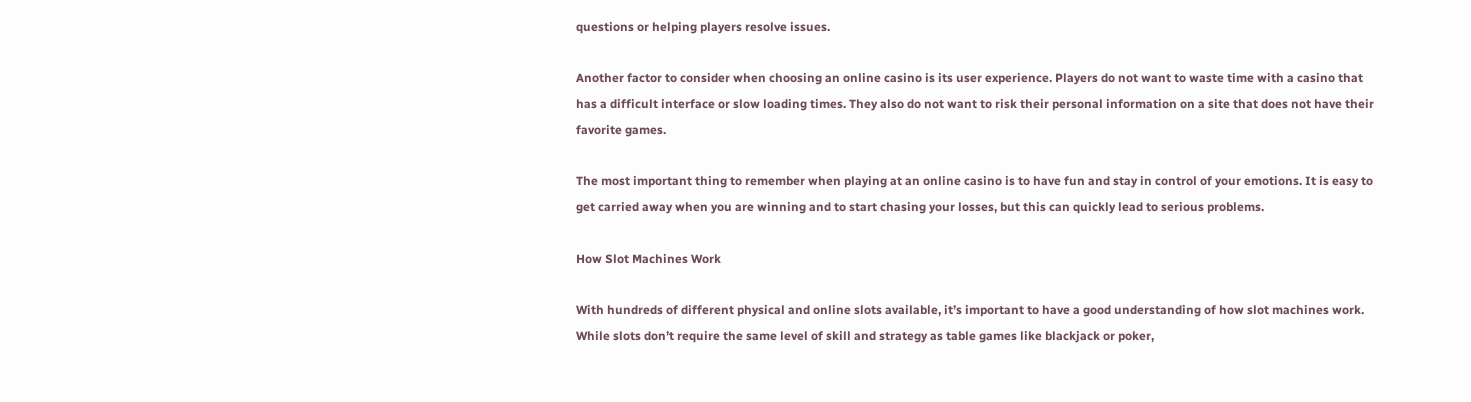questions or helping players resolve issues.

Another factor to consider when choosing an online casino is its user experience. Players do not want to waste time with a casino that has a difficult interface or slow loading times. They also do not want to risk their personal information on a site that does not have their favorite games.

The most important thing to remember when playing at an online casino is to have fun and stay in control of your emotions. It is easy to get carried away when you are winning and to start chasing your losses, but this can quickly lead to serious problems.

How Slot Machines Work

With hundreds of different physical and online slots available, it’s important to have a good understanding of how slot machines work. While slots don’t require the same level of skill and strategy as table games like blackjack or poker,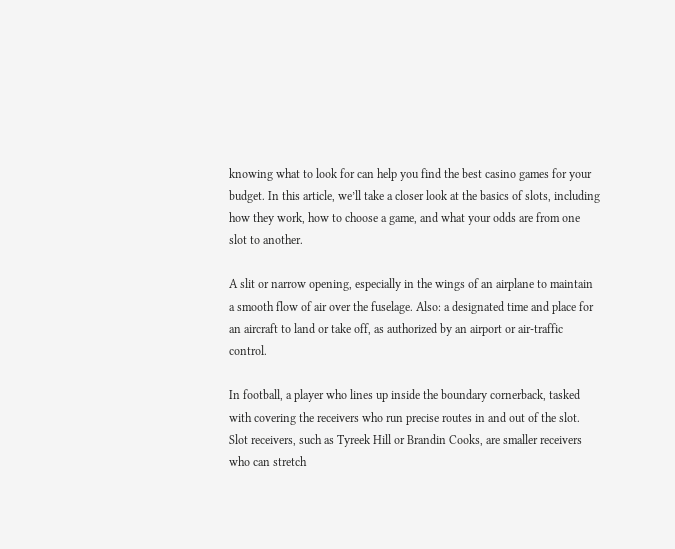knowing what to look for can help you find the best casino games for your budget. In this article, we’ll take a closer look at the basics of slots, including how they work, how to choose a game, and what your odds are from one slot to another.

A slit or narrow opening, especially in the wings of an airplane to maintain a smooth flow of air over the fuselage. Also: a designated time and place for an aircraft to land or take off, as authorized by an airport or air-traffic control.

In football, a player who lines up inside the boundary cornerback, tasked with covering the receivers who run precise routes in and out of the slot. Slot receivers, such as Tyreek Hill or Brandin Cooks, are smaller receivers who can stretch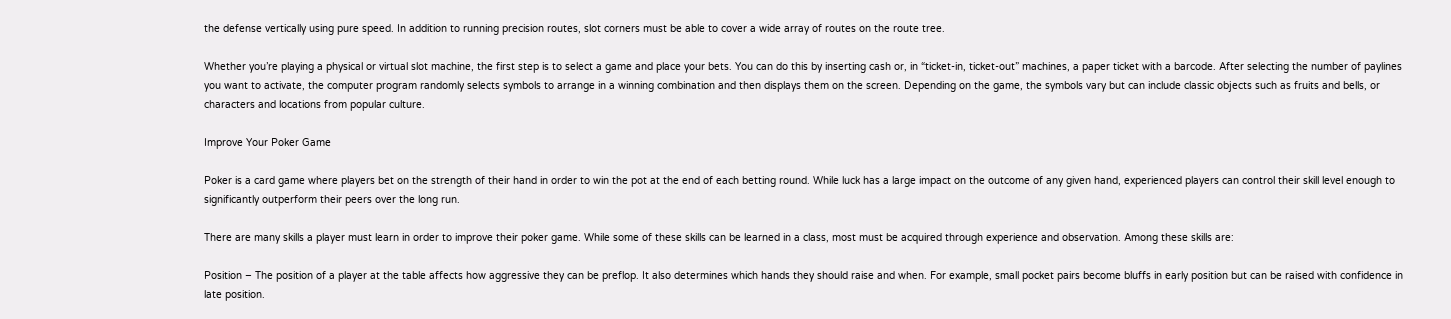the defense vertically using pure speed. In addition to running precision routes, slot corners must be able to cover a wide array of routes on the route tree.

Whether you’re playing a physical or virtual slot machine, the first step is to select a game and place your bets. You can do this by inserting cash or, in “ticket-in, ticket-out” machines, a paper ticket with a barcode. After selecting the number of paylines you want to activate, the computer program randomly selects symbols to arrange in a winning combination and then displays them on the screen. Depending on the game, the symbols vary but can include classic objects such as fruits and bells, or characters and locations from popular culture.

Improve Your Poker Game

Poker is a card game where players bet on the strength of their hand in order to win the pot at the end of each betting round. While luck has a large impact on the outcome of any given hand, experienced players can control their skill level enough to significantly outperform their peers over the long run.

There are many skills a player must learn in order to improve their poker game. While some of these skills can be learned in a class, most must be acquired through experience and observation. Among these skills are:

Position – The position of a player at the table affects how aggressive they can be preflop. It also determines which hands they should raise and when. For example, small pocket pairs become bluffs in early position but can be raised with confidence in late position.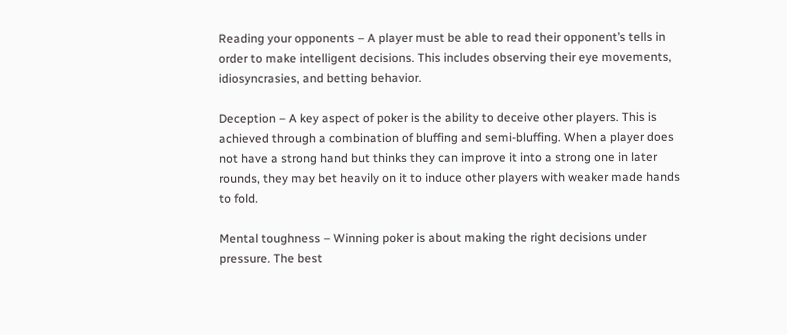Reading your opponents – A player must be able to read their opponent’s tells in order to make intelligent decisions. This includes observing their eye movements, idiosyncrasies, and betting behavior.

Deception – A key aspect of poker is the ability to deceive other players. This is achieved through a combination of bluffing and semi-bluffing. When a player does not have a strong hand but thinks they can improve it into a strong one in later rounds, they may bet heavily on it to induce other players with weaker made hands to fold.

Mental toughness – Winning poker is about making the right decisions under pressure. The best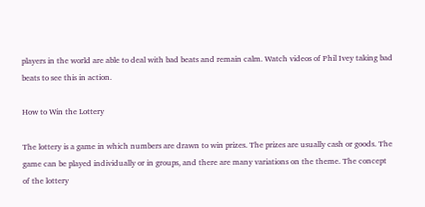players in the world are able to deal with bad beats and remain calm. Watch videos of Phil Ivey taking bad beats to see this in action.

How to Win the Lottery

The lottery is a game in which numbers are drawn to win prizes. The prizes are usually cash or goods. The game can be played individually or in groups, and there are many variations on the theme. The concept of the lottery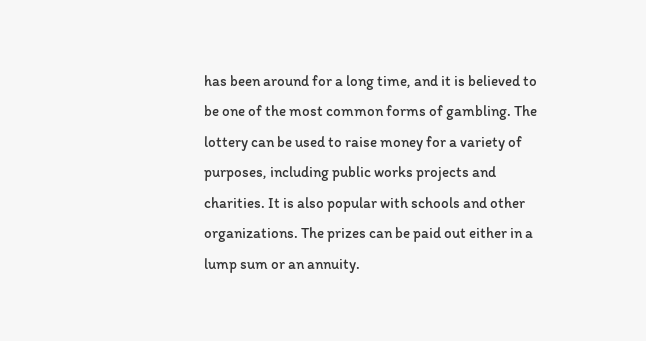has been around for a long time, and it is believed to be one of the most common forms of gambling. The lottery can be used to raise money for a variety of purposes, including public works projects and charities. It is also popular with schools and other organizations. The prizes can be paid out either in a lump sum or an annuity.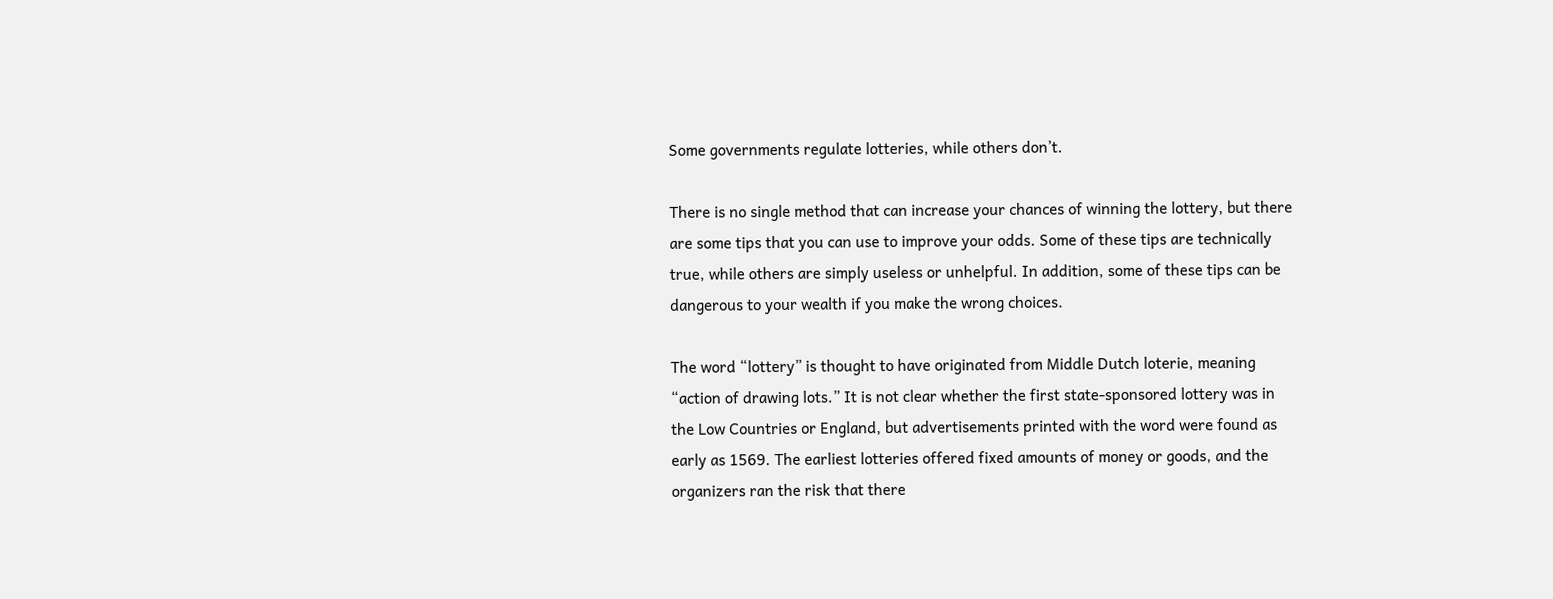Some governments regulate lotteries, while others don’t.

There is no single method that can increase your chances of winning the lottery, but there are some tips that you can use to improve your odds. Some of these tips are technically true, while others are simply useless or unhelpful. In addition, some of these tips can be dangerous to your wealth if you make the wrong choices.

The word “lottery” is thought to have originated from Middle Dutch loterie, meaning “action of drawing lots.” It is not clear whether the first state-sponsored lottery was in the Low Countries or England, but advertisements printed with the word were found as early as 1569. The earliest lotteries offered fixed amounts of money or goods, and the organizers ran the risk that there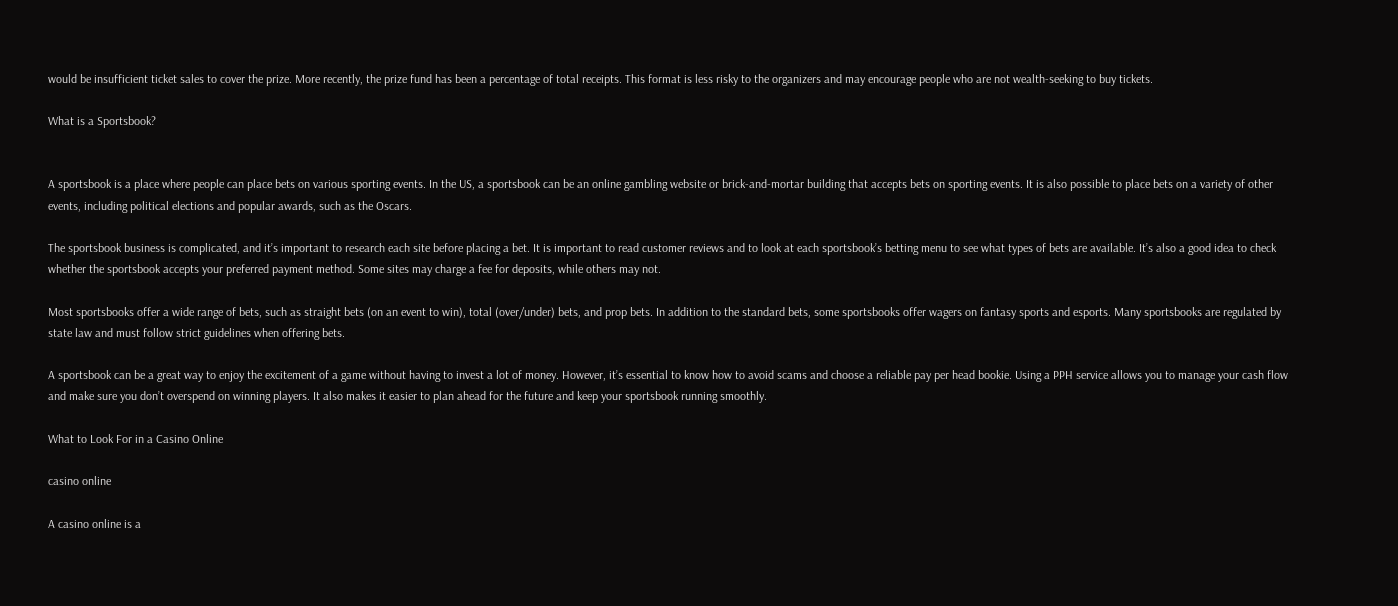would be insufficient ticket sales to cover the prize. More recently, the prize fund has been a percentage of total receipts. This format is less risky to the organizers and may encourage people who are not wealth-seeking to buy tickets.

What is a Sportsbook?


A sportsbook is a place where people can place bets on various sporting events. In the US, a sportsbook can be an online gambling website or brick-and-mortar building that accepts bets on sporting events. It is also possible to place bets on a variety of other events, including political elections and popular awards, such as the Oscars.

The sportsbook business is complicated, and it’s important to research each site before placing a bet. It is important to read customer reviews and to look at each sportsbook’s betting menu to see what types of bets are available. It’s also a good idea to check whether the sportsbook accepts your preferred payment method. Some sites may charge a fee for deposits, while others may not.

Most sportsbooks offer a wide range of bets, such as straight bets (on an event to win), total (over/under) bets, and prop bets. In addition to the standard bets, some sportsbooks offer wagers on fantasy sports and esports. Many sportsbooks are regulated by state law and must follow strict guidelines when offering bets.

A sportsbook can be a great way to enjoy the excitement of a game without having to invest a lot of money. However, it’s essential to know how to avoid scams and choose a reliable pay per head bookie. Using a PPH service allows you to manage your cash flow and make sure you don’t overspend on winning players. It also makes it easier to plan ahead for the future and keep your sportsbook running smoothly.

What to Look For in a Casino Online

casino online

A casino online is a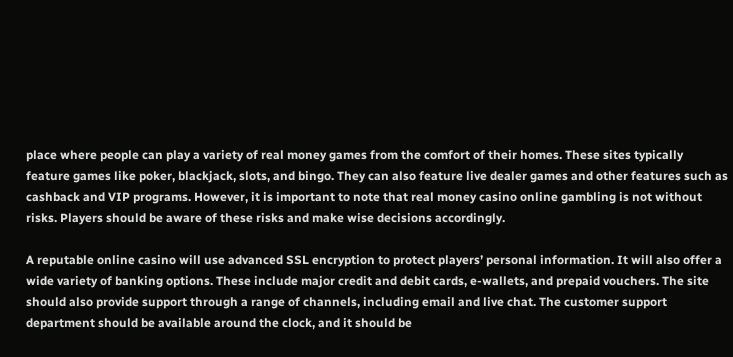place where people can play a variety of real money games from the comfort of their homes. These sites typically feature games like poker, blackjack, slots, and bingo. They can also feature live dealer games and other features such as cashback and VIP programs. However, it is important to note that real money casino online gambling is not without risks. Players should be aware of these risks and make wise decisions accordingly.

A reputable online casino will use advanced SSL encryption to protect players’ personal information. It will also offer a wide variety of banking options. These include major credit and debit cards, e-wallets, and prepaid vouchers. The site should also provide support through a range of channels, including email and live chat. The customer support department should be available around the clock, and it should be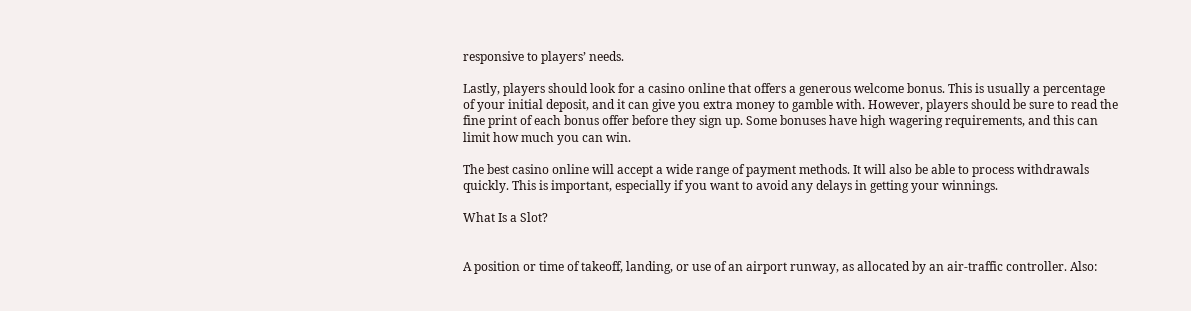responsive to players’ needs.

Lastly, players should look for a casino online that offers a generous welcome bonus. This is usually a percentage of your initial deposit, and it can give you extra money to gamble with. However, players should be sure to read the fine print of each bonus offer before they sign up. Some bonuses have high wagering requirements, and this can limit how much you can win.

The best casino online will accept a wide range of payment methods. It will also be able to process withdrawals quickly. This is important, especially if you want to avoid any delays in getting your winnings.

What Is a Slot?


A position or time of takeoff, landing, or use of an airport runway, as allocated by an air-traffic controller. Also: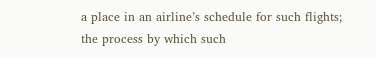a place in an airline’s schedule for such flights; the process by which such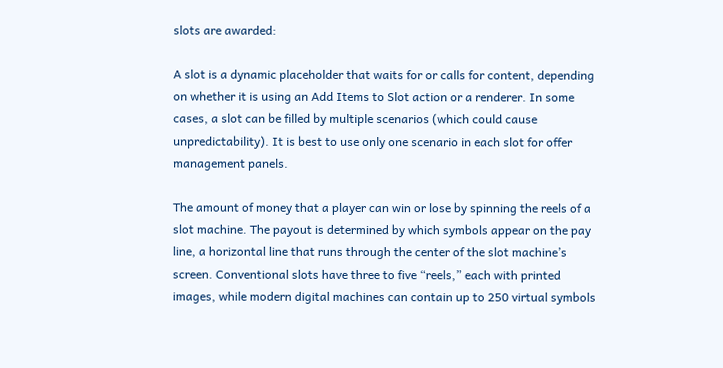slots are awarded:

A slot is a dynamic placeholder that waits for or calls for content, depending on whether it is using an Add Items to Slot action or a renderer. In some cases, a slot can be filled by multiple scenarios (which could cause unpredictability). It is best to use only one scenario in each slot for offer management panels.

The amount of money that a player can win or lose by spinning the reels of a slot machine. The payout is determined by which symbols appear on the pay line, a horizontal line that runs through the center of the slot machine’s screen. Conventional slots have three to five “reels,” each with printed images, while modern digital machines can contain up to 250 virtual symbols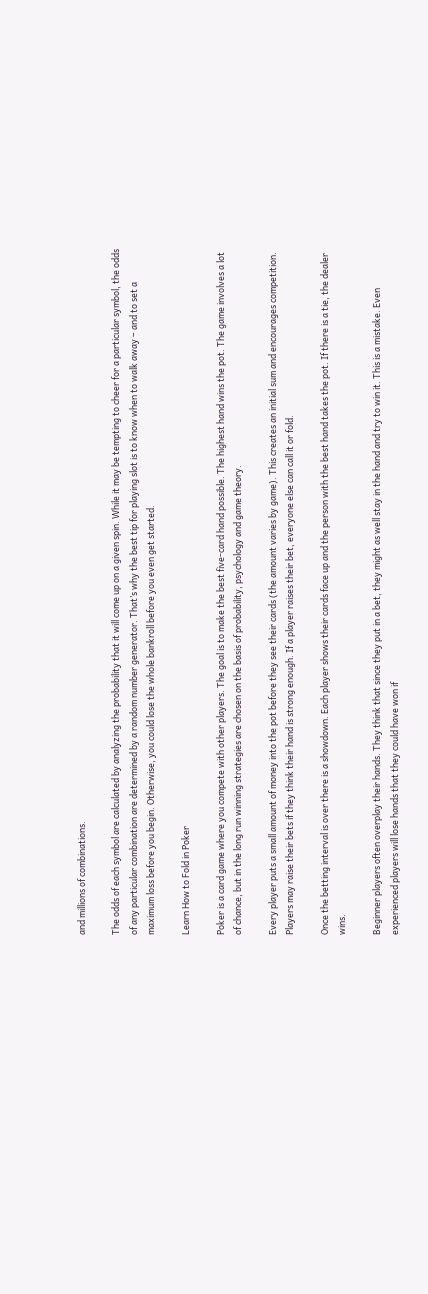and millions of combinations.

The odds of each symbol are calculated by analyzing the probability that it will come up on a given spin. While it may be tempting to cheer for a particular symbol, the odds of any particular combination are determined by a random number generator. That’s why the best tip for playing slot is to know when to walk away – and to set a maximum loss before you begin. Otherwise, you could lose the whole bankroll before you even get started.

Learn How to Fold in Poker

Poker is a card game where you compete with other players. The goal is to make the best five-card hand possible. The highest hand wins the pot. The game involves a lot of chance, but in the long run winning strategies are chosen on the basis of probability, psychology and game theory.

Every player puts a small amount of money into the pot before they see their cards (the amount varies by game). This creates an initial sum and encourages competition. Players may raise their bets if they think their hand is strong enough. If a player raises their bet, everyone else can call it or fold.

Once the betting interval is over there is a showdown. Each player shows their cards face up and the person with the best hand takes the pot. If there is a tie, the dealer wins.

Beginner players often overplay their hands. They think that since they put in a bet, they might as well stay in the hand and try to win it. This is a mistake. Even experienced players will lose hands that they could have won if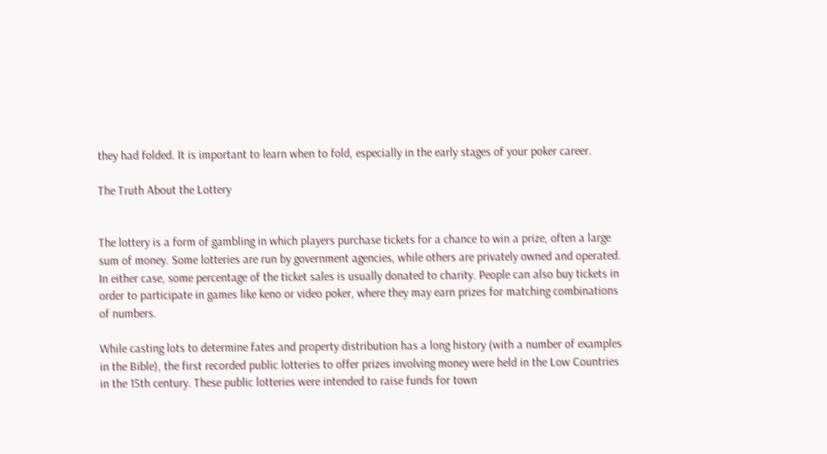they had folded. It is important to learn when to fold, especially in the early stages of your poker career.

The Truth About the Lottery


The lottery is a form of gambling in which players purchase tickets for a chance to win a prize, often a large sum of money. Some lotteries are run by government agencies, while others are privately owned and operated. In either case, some percentage of the ticket sales is usually donated to charity. People can also buy tickets in order to participate in games like keno or video poker, where they may earn prizes for matching combinations of numbers.

While casting lots to determine fates and property distribution has a long history (with a number of examples in the Bible), the first recorded public lotteries to offer prizes involving money were held in the Low Countries in the 15th century. These public lotteries were intended to raise funds for town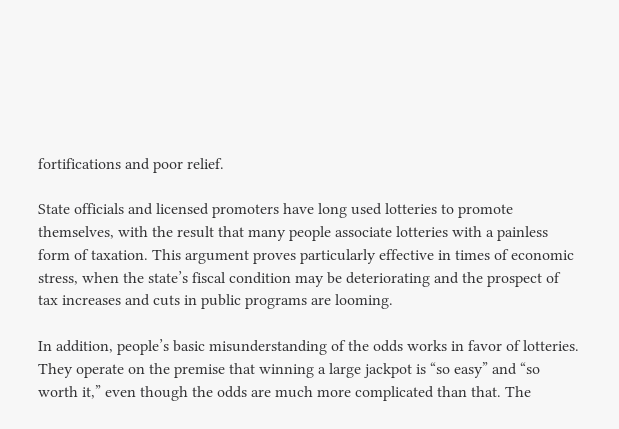fortifications and poor relief.

State officials and licensed promoters have long used lotteries to promote themselves, with the result that many people associate lotteries with a painless form of taxation. This argument proves particularly effective in times of economic stress, when the state’s fiscal condition may be deteriorating and the prospect of tax increases and cuts in public programs are looming.

In addition, people’s basic misunderstanding of the odds works in favor of lotteries. They operate on the premise that winning a large jackpot is “so easy” and “so worth it,” even though the odds are much more complicated than that. The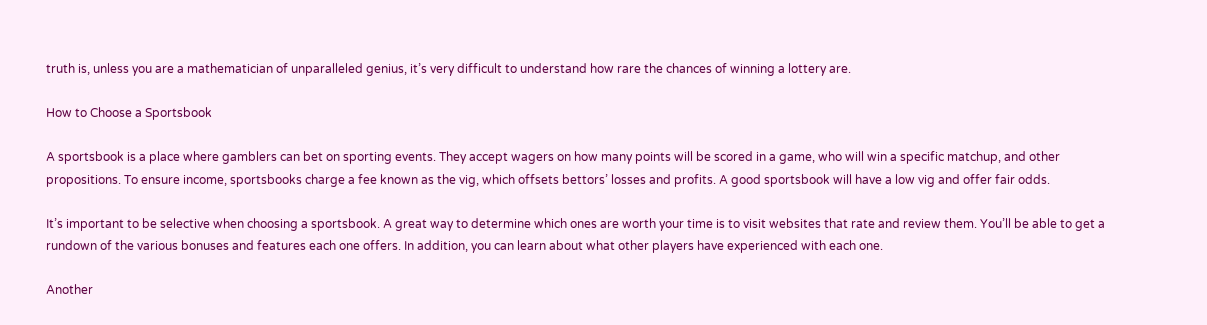truth is, unless you are a mathematician of unparalleled genius, it’s very difficult to understand how rare the chances of winning a lottery are.

How to Choose a Sportsbook

A sportsbook is a place where gamblers can bet on sporting events. They accept wagers on how many points will be scored in a game, who will win a specific matchup, and other propositions. To ensure income, sportsbooks charge a fee known as the vig, which offsets bettors’ losses and profits. A good sportsbook will have a low vig and offer fair odds.

It’s important to be selective when choosing a sportsbook. A great way to determine which ones are worth your time is to visit websites that rate and review them. You’ll be able to get a rundown of the various bonuses and features each one offers. In addition, you can learn about what other players have experienced with each one.

Another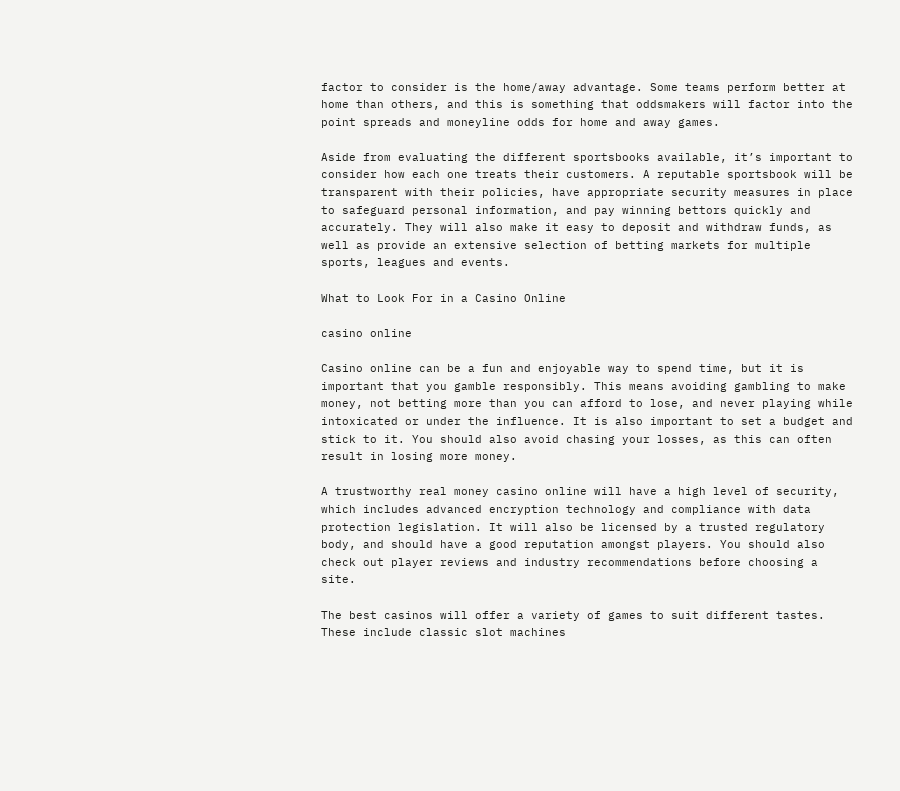factor to consider is the home/away advantage. Some teams perform better at home than others, and this is something that oddsmakers will factor into the point spreads and moneyline odds for home and away games.

Aside from evaluating the different sportsbooks available, it’s important to consider how each one treats their customers. A reputable sportsbook will be transparent with their policies, have appropriate security measures in place to safeguard personal information, and pay winning bettors quickly and accurately. They will also make it easy to deposit and withdraw funds, as well as provide an extensive selection of betting markets for multiple sports, leagues and events.

What to Look For in a Casino Online

casino online

Casino online can be a fun and enjoyable way to spend time, but it is important that you gamble responsibly. This means avoiding gambling to make money, not betting more than you can afford to lose, and never playing while intoxicated or under the influence. It is also important to set a budget and stick to it. You should also avoid chasing your losses, as this can often result in losing more money.

A trustworthy real money casino online will have a high level of security, which includes advanced encryption technology and compliance with data protection legislation. It will also be licensed by a trusted regulatory body, and should have a good reputation amongst players. You should also check out player reviews and industry recommendations before choosing a site.

The best casinos will offer a variety of games to suit different tastes. These include classic slot machines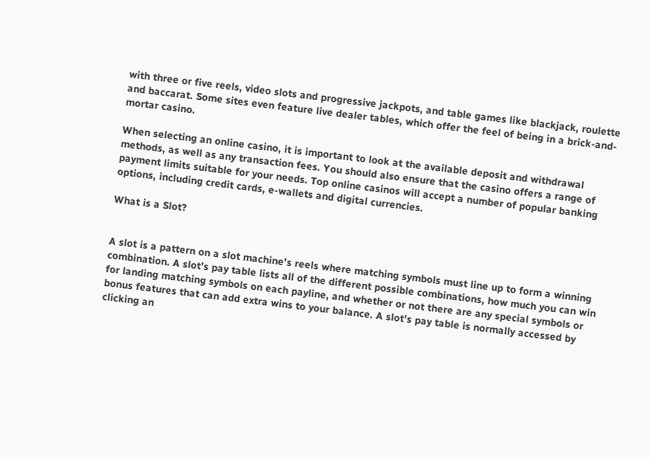with three or five reels, video slots and progressive jackpots, and table games like blackjack, roulette and baccarat. Some sites even feature live dealer tables, which offer the feel of being in a brick-and-mortar casino.

When selecting an online casino, it is important to look at the available deposit and withdrawal methods, as well as any transaction fees. You should also ensure that the casino offers a range of payment limits suitable for your needs. Top online casinos will accept a number of popular banking options, including credit cards, e-wallets and digital currencies.

What is a Slot?


A slot is a pattern on a slot machine’s reels where matching symbols must line up to form a winning combination. A slot’s pay table lists all of the different possible combinations, how much you can win for landing matching symbols on each payline, and whether or not there are any special symbols or bonus features that can add extra wins to your balance. A slot’s pay table is normally accessed by clicking an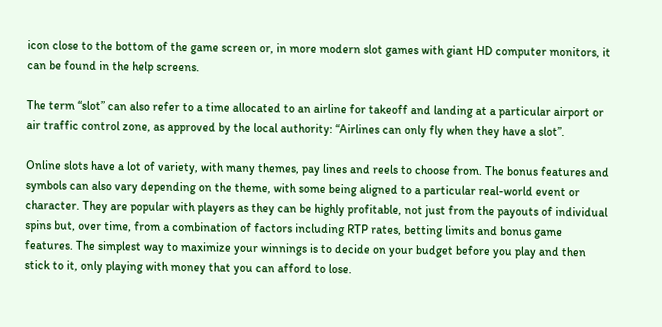icon close to the bottom of the game screen or, in more modern slot games with giant HD computer monitors, it can be found in the help screens.

The term “slot” can also refer to a time allocated to an airline for takeoff and landing at a particular airport or air traffic control zone, as approved by the local authority: “Airlines can only fly when they have a slot”.

Online slots have a lot of variety, with many themes, pay lines and reels to choose from. The bonus features and symbols can also vary depending on the theme, with some being aligned to a particular real-world event or character. They are popular with players as they can be highly profitable, not just from the payouts of individual spins but, over time, from a combination of factors including RTP rates, betting limits and bonus game features. The simplest way to maximize your winnings is to decide on your budget before you play and then stick to it, only playing with money that you can afford to lose.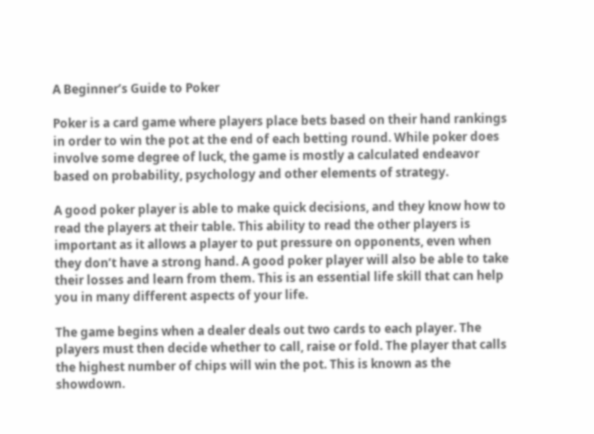A Beginner’s Guide to Poker

Poker is a card game where players place bets based on their hand rankings in order to win the pot at the end of each betting round. While poker does involve some degree of luck, the game is mostly a calculated endeavor based on probability, psychology and other elements of strategy.

A good poker player is able to make quick decisions, and they know how to read the players at their table. This ability to read the other players is important as it allows a player to put pressure on opponents, even when they don’t have a strong hand. A good poker player will also be able to take their losses and learn from them. This is an essential life skill that can help you in many different aspects of your life.

The game begins when a dealer deals out two cards to each player. The players must then decide whether to call, raise or fold. The player that calls the highest number of chips will win the pot. This is known as the showdown.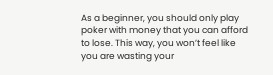As a beginner, you should only play poker with money that you can afford to lose. This way, you won’t feel like you are wasting your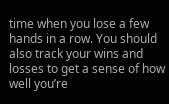time when you lose a few hands in a row. You should also track your wins and losses to get a sense of how well you’re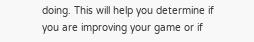doing. This will help you determine if you are improving your game or if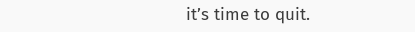it’s time to quit.